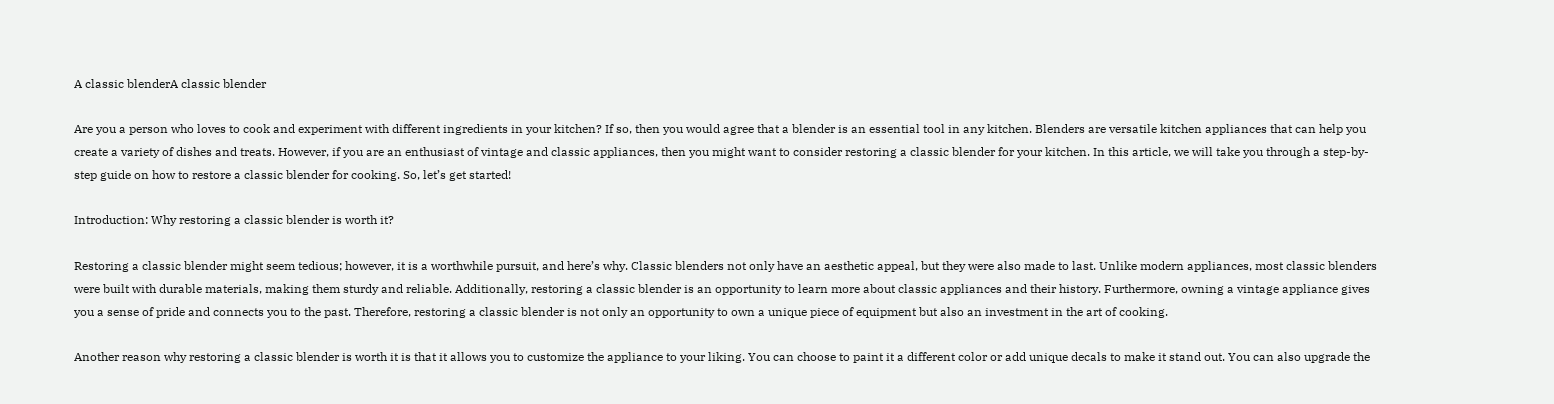A classic blenderA classic blender

Are you a person who loves to cook and experiment with different ingredients in your kitchen? If so, then you would agree that a blender is an essential tool in any kitchen. Blenders are versatile kitchen appliances that can help you create a variety of dishes and treats. However, if you are an enthusiast of vintage and classic appliances, then you might want to consider restoring a classic blender for your kitchen. In this article, we will take you through a step-by-step guide on how to restore a classic blender for cooking. So, let’s get started!

Introduction: Why restoring a classic blender is worth it?

Restoring a classic blender might seem tedious; however, it is a worthwhile pursuit, and here’s why. Classic blenders not only have an aesthetic appeal, but they were also made to last. Unlike modern appliances, most classic blenders were built with durable materials, making them sturdy and reliable. Additionally, restoring a classic blender is an opportunity to learn more about classic appliances and their history. Furthermore, owning a vintage appliance gives you a sense of pride and connects you to the past. Therefore, restoring a classic blender is not only an opportunity to own a unique piece of equipment but also an investment in the art of cooking.

Another reason why restoring a classic blender is worth it is that it allows you to customize the appliance to your liking. You can choose to paint it a different color or add unique decals to make it stand out. You can also upgrade the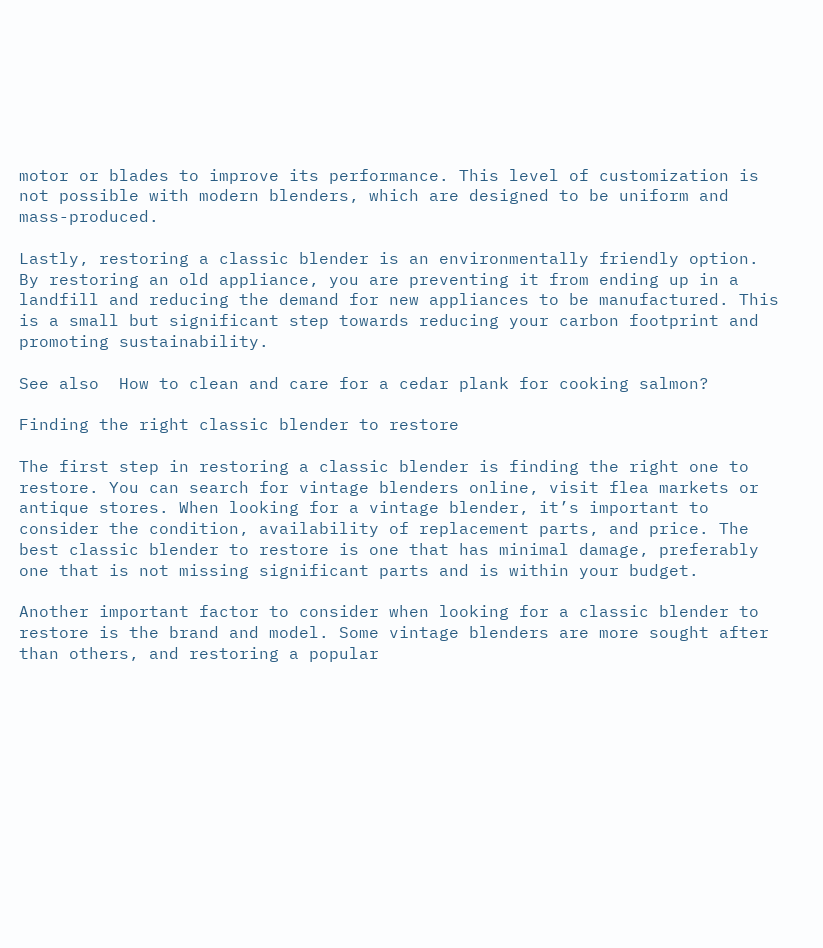motor or blades to improve its performance. This level of customization is not possible with modern blenders, which are designed to be uniform and mass-produced.

Lastly, restoring a classic blender is an environmentally friendly option. By restoring an old appliance, you are preventing it from ending up in a landfill and reducing the demand for new appliances to be manufactured. This is a small but significant step towards reducing your carbon footprint and promoting sustainability.

See also  How to clean and care for a cedar plank for cooking salmon?

Finding the right classic blender to restore

The first step in restoring a classic blender is finding the right one to restore. You can search for vintage blenders online, visit flea markets or antique stores. When looking for a vintage blender, it’s important to consider the condition, availability of replacement parts, and price. The best classic blender to restore is one that has minimal damage, preferably one that is not missing significant parts and is within your budget.

Another important factor to consider when looking for a classic blender to restore is the brand and model. Some vintage blenders are more sought after than others, and restoring a popular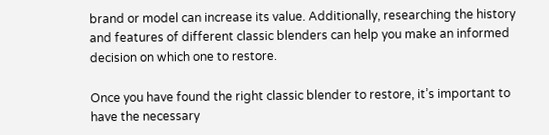brand or model can increase its value. Additionally, researching the history and features of different classic blenders can help you make an informed decision on which one to restore.

Once you have found the right classic blender to restore, it’s important to have the necessary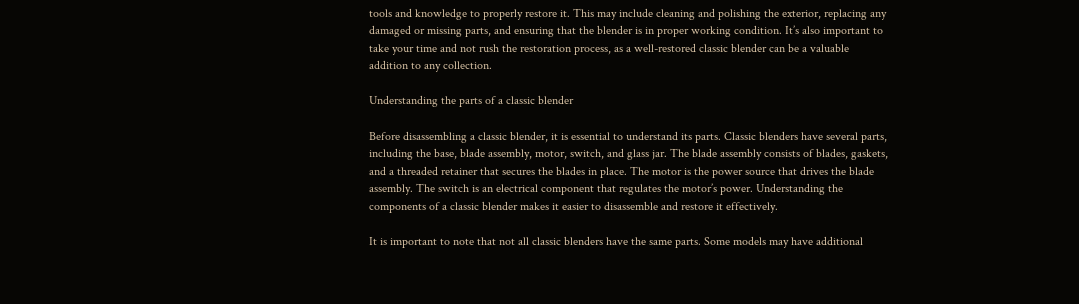tools and knowledge to properly restore it. This may include cleaning and polishing the exterior, replacing any damaged or missing parts, and ensuring that the blender is in proper working condition. It’s also important to take your time and not rush the restoration process, as a well-restored classic blender can be a valuable addition to any collection.

Understanding the parts of a classic blender

Before disassembling a classic blender, it is essential to understand its parts. Classic blenders have several parts, including the base, blade assembly, motor, switch, and glass jar. The blade assembly consists of blades, gaskets, and a threaded retainer that secures the blades in place. The motor is the power source that drives the blade assembly. The switch is an electrical component that regulates the motor’s power. Understanding the components of a classic blender makes it easier to disassemble and restore it effectively.

It is important to note that not all classic blenders have the same parts. Some models may have additional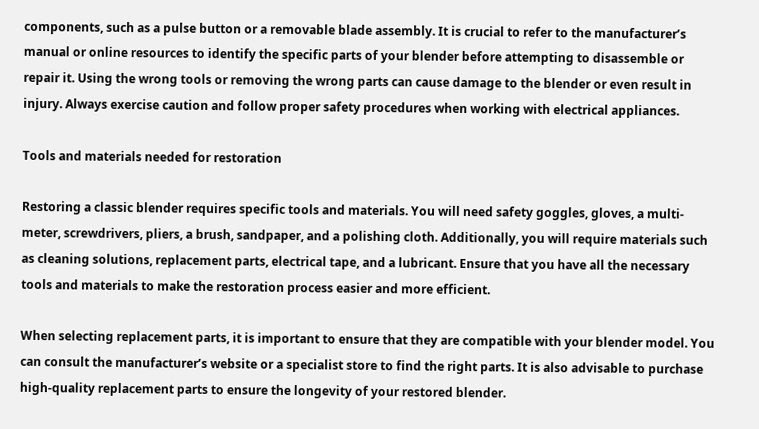components, such as a pulse button or a removable blade assembly. It is crucial to refer to the manufacturer’s manual or online resources to identify the specific parts of your blender before attempting to disassemble or repair it. Using the wrong tools or removing the wrong parts can cause damage to the blender or even result in injury. Always exercise caution and follow proper safety procedures when working with electrical appliances.

Tools and materials needed for restoration

Restoring a classic blender requires specific tools and materials. You will need safety goggles, gloves, a multi-meter, screwdrivers, pliers, a brush, sandpaper, and a polishing cloth. Additionally, you will require materials such as cleaning solutions, replacement parts, electrical tape, and a lubricant. Ensure that you have all the necessary tools and materials to make the restoration process easier and more efficient.

When selecting replacement parts, it is important to ensure that they are compatible with your blender model. You can consult the manufacturer’s website or a specialist store to find the right parts. It is also advisable to purchase high-quality replacement parts to ensure the longevity of your restored blender.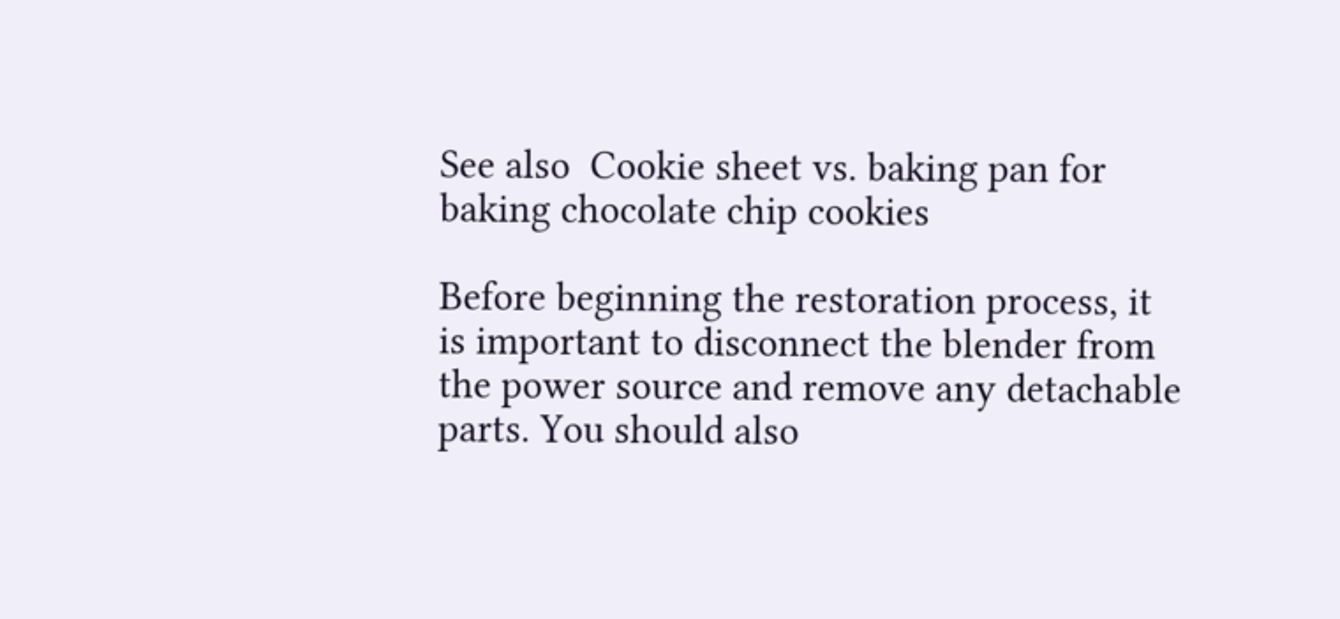See also  Cookie sheet vs. baking pan for baking chocolate chip cookies

Before beginning the restoration process, it is important to disconnect the blender from the power source and remove any detachable parts. You should also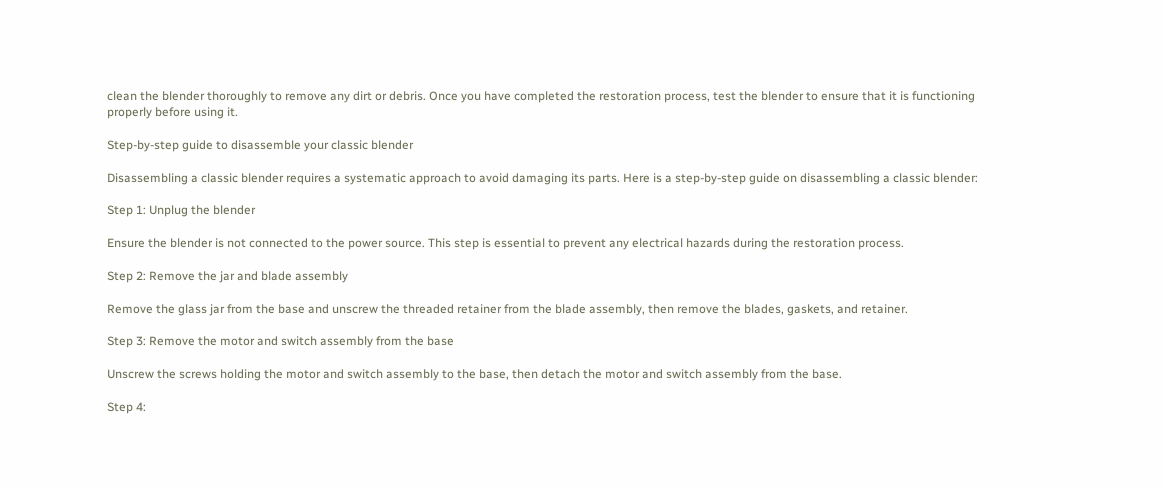clean the blender thoroughly to remove any dirt or debris. Once you have completed the restoration process, test the blender to ensure that it is functioning properly before using it.

Step-by-step guide to disassemble your classic blender

Disassembling a classic blender requires a systematic approach to avoid damaging its parts. Here is a step-by-step guide on disassembling a classic blender:

Step 1: Unplug the blender

Ensure the blender is not connected to the power source. This step is essential to prevent any electrical hazards during the restoration process.

Step 2: Remove the jar and blade assembly

Remove the glass jar from the base and unscrew the threaded retainer from the blade assembly, then remove the blades, gaskets, and retainer.

Step 3: Remove the motor and switch assembly from the base

Unscrew the screws holding the motor and switch assembly to the base, then detach the motor and switch assembly from the base.

Step 4: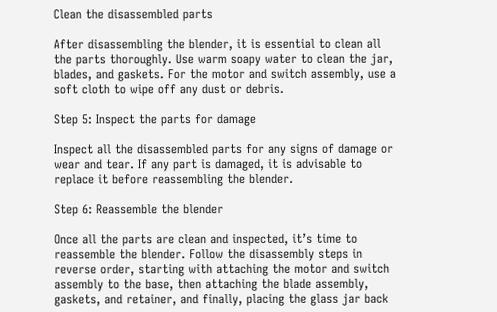Clean the disassembled parts

After disassembling the blender, it is essential to clean all the parts thoroughly. Use warm soapy water to clean the jar, blades, and gaskets. For the motor and switch assembly, use a soft cloth to wipe off any dust or debris.

Step 5: Inspect the parts for damage

Inspect all the disassembled parts for any signs of damage or wear and tear. If any part is damaged, it is advisable to replace it before reassembling the blender.

Step 6: Reassemble the blender

Once all the parts are clean and inspected, it’s time to reassemble the blender. Follow the disassembly steps in reverse order, starting with attaching the motor and switch assembly to the base, then attaching the blade assembly, gaskets, and retainer, and finally, placing the glass jar back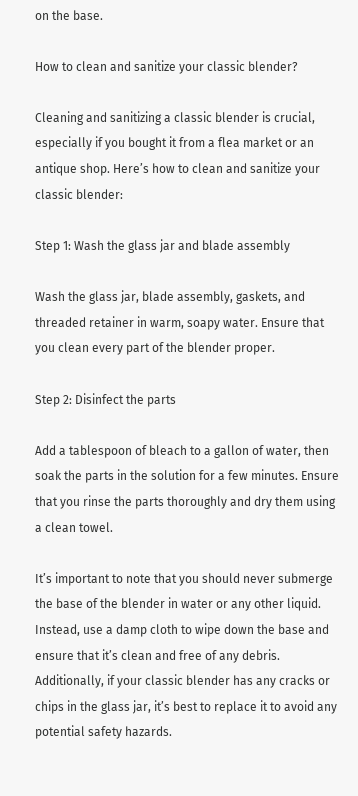on the base.

How to clean and sanitize your classic blender?

Cleaning and sanitizing a classic blender is crucial, especially if you bought it from a flea market or an antique shop. Here’s how to clean and sanitize your classic blender:

Step 1: Wash the glass jar and blade assembly

Wash the glass jar, blade assembly, gaskets, and threaded retainer in warm, soapy water. Ensure that you clean every part of the blender proper.

Step 2: Disinfect the parts

Add a tablespoon of bleach to a gallon of water, then soak the parts in the solution for a few minutes. Ensure that you rinse the parts thoroughly and dry them using a clean towel.

It’s important to note that you should never submerge the base of the blender in water or any other liquid. Instead, use a damp cloth to wipe down the base and ensure that it’s clean and free of any debris. Additionally, if your classic blender has any cracks or chips in the glass jar, it’s best to replace it to avoid any potential safety hazards.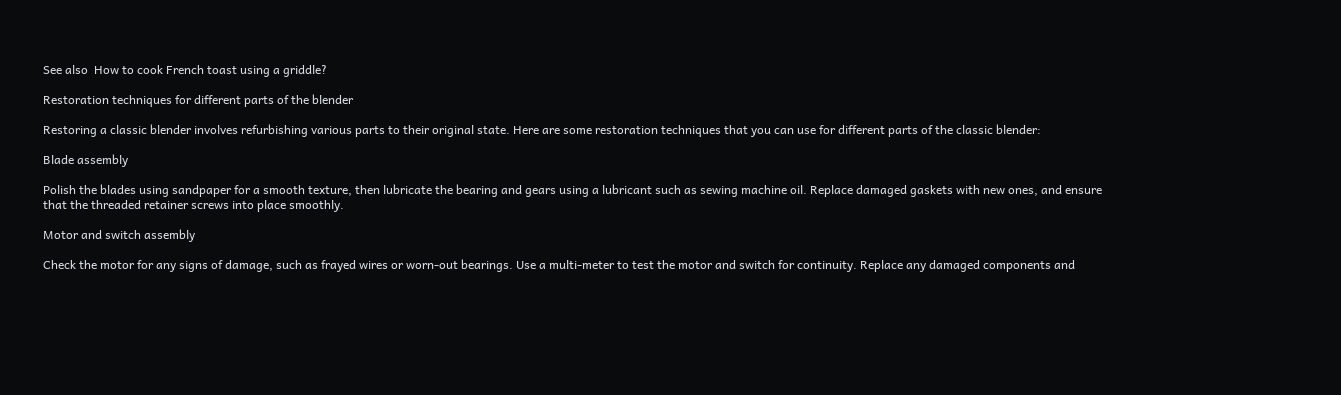See also  How to cook French toast using a griddle?

Restoration techniques for different parts of the blender

Restoring a classic blender involves refurbishing various parts to their original state. Here are some restoration techniques that you can use for different parts of the classic blender:

Blade assembly

Polish the blades using sandpaper for a smooth texture, then lubricate the bearing and gears using a lubricant such as sewing machine oil. Replace damaged gaskets with new ones, and ensure that the threaded retainer screws into place smoothly.

Motor and switch assembly

Check the motor for any signs of damage, such as frayed wires or worn-out bearings. Use a multi-meter to test the motor and switch for continuity. Replace any damaged components and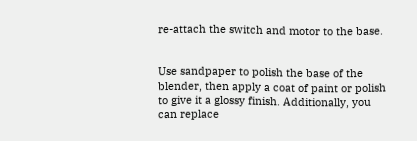re-attach the switch and motor to the base.


Use sandpaper to polish the base of the blender, then apply a coat of paint or polish to give it a glossy finish. Additionally, you can replace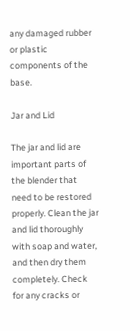any damaged rubber or plastic components of the base.

Jar and Lid

The jar and lid are important parts of the blender that need to be restored properly. Clean the jar and lid thoroughly with soap and water, and then dry them completely. Check for any cracks or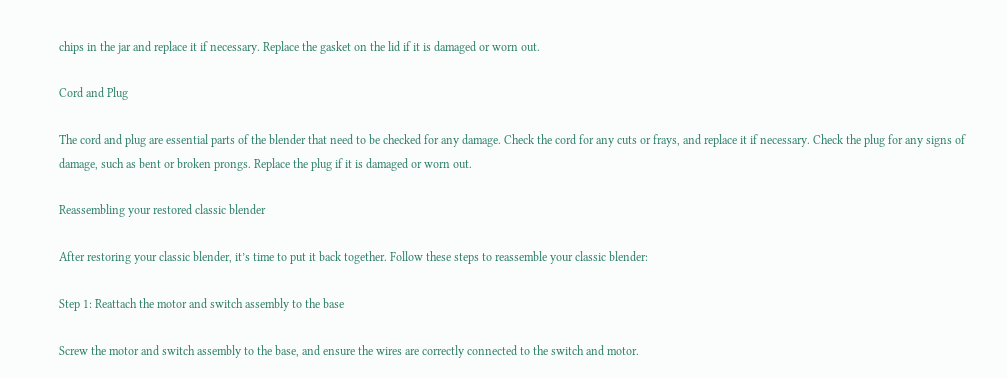chips in the jar and replace it if necessary. Replace the gasket on the lid if it is damaged or worn out.

Cord and Plug

The cord and plug are essential parts of the blender that need to be checked for any damage. Check the cord for any cuts or frays, and replace it if necessary. Check the plug for any signs of damage, such as bent or broken prongs. Replace the plug if it is damaged or worn out.

Reassembling your restored classic blender

After restoring your classic blender, it’s time to put it back together. Follow these steps to reassemble your classic blender:

Step 1: Reattach the motor and switch assembly to the base

Screw the motor and switch assembly to the base, and ensure the wires are correctly connected to the switch and motor.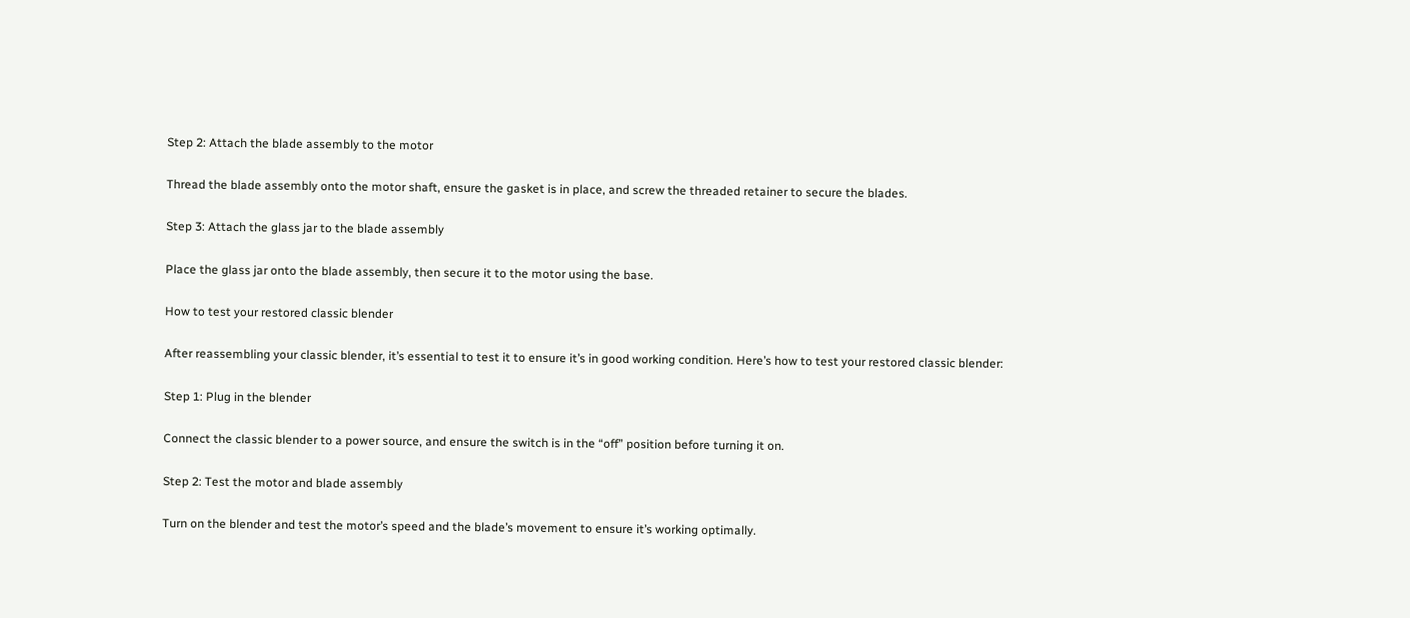Step 2: Attach the blade assembly to the motor

Thread the blade assembly onto the motor shaft, ensure the gasket is in place, and screw the threaded retainer to secure the blades.

Step 3: Attach the glass jar to the blade assembly

Place the glass jar onto the blade assembly, then secure it to the motor using the base.

How to test your restored classic blender

After reassembling your classic blender, it’s essential to test it to ensure it’s in good working condition. Here’s how to test your restored classic blender:

Step 1: Plug in the blender

Connect the classic blender to a power source, and ensure the switch is in the “off” position before turning it on.

Step 2: Test the motor and blade assembly

Turn on the blender and test the motor’s speed and the blade’s movement to ensure it’s working optimally.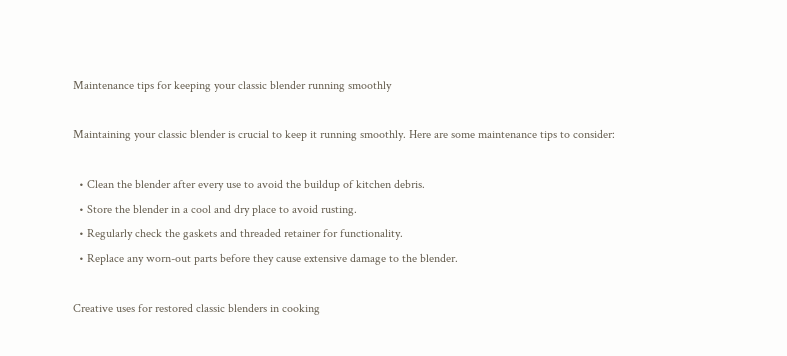Maintenance tips for keeping your classic blender running smoothly

Maintaining your classic blender is crucial to keep it running smoothly. Here are some maintenance tips to consider:

  • Clean the blender after every use to avoid the buildup of kitchen debris.
  • Store the blender in a cool and dry place to avoid rusting.
  • Regularly check the gaskets and threaded retainer for functionality.
  • Replace any worn-out parts before they cause extensive damage to the blender.

Creative uses for restored classic blenders in cooking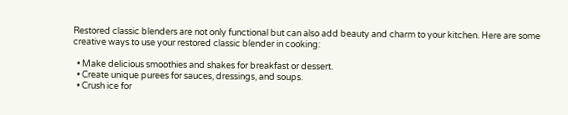Restored classic blenders are not only functional but can also add beauty and charm to your kitchen. Here are some creative ways to use your restored classic blender in cooking:

  • Make delicious smoothies and shakes for breakfast or dessert.
  • Create unique purees for sauces, dressings, and soups.
  • Crush ice for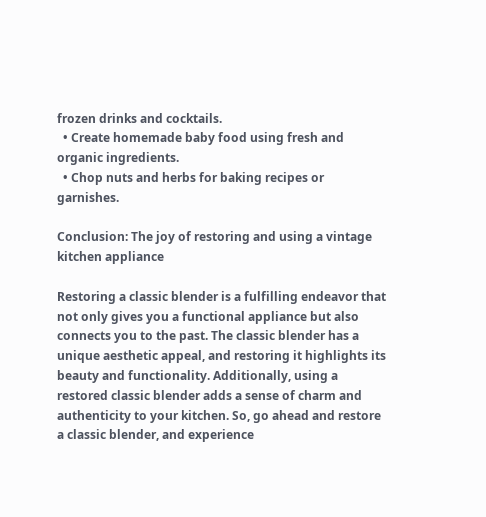frozen drinks and cocktails.
  • Create homemade baby food using fresh and organic ingredients.
  • Chop nuts and herbs for baking recipes or garnishes.

Conclusion: The joy of restoring and using a vintage kitchen appliance

Restoring a classic blender is a fulfilling endeavor that not only gives you a functional appliance but also connects you to the past. The classic blender has a unique aesthetic appeal, and restoring it highlights its beauty and functionality. Additionally, using a restored classic blender adds a sense of charm and authenticity to your kitchen. So, go ahead and restore a classic blender, and experience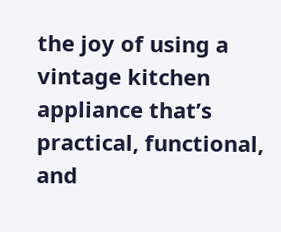the joy of using a vintage kitchen appliance that’s practical, functional, and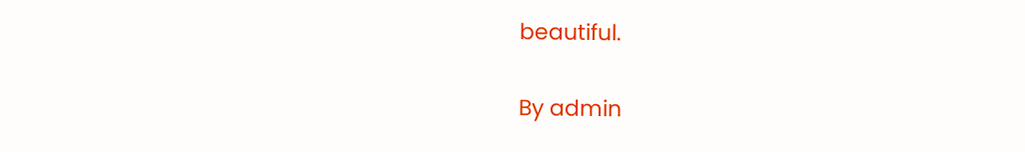beautiful.

By admin